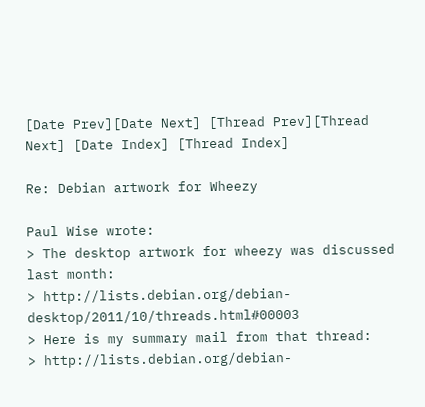[Date Prev][Date Next] [Thread Prev][Thread Next] [Date Index] [Thread Index]

Re: Debian artwork for Wheezy

Paul Wise wrote:
> The desktop artwork for wheezy was discussed last month:
> http://lists.debian.org/debian-desktop/2011/10/threads.html#00003
> Here is my summary mail from that thread:
> http://lists.debian.org/debian-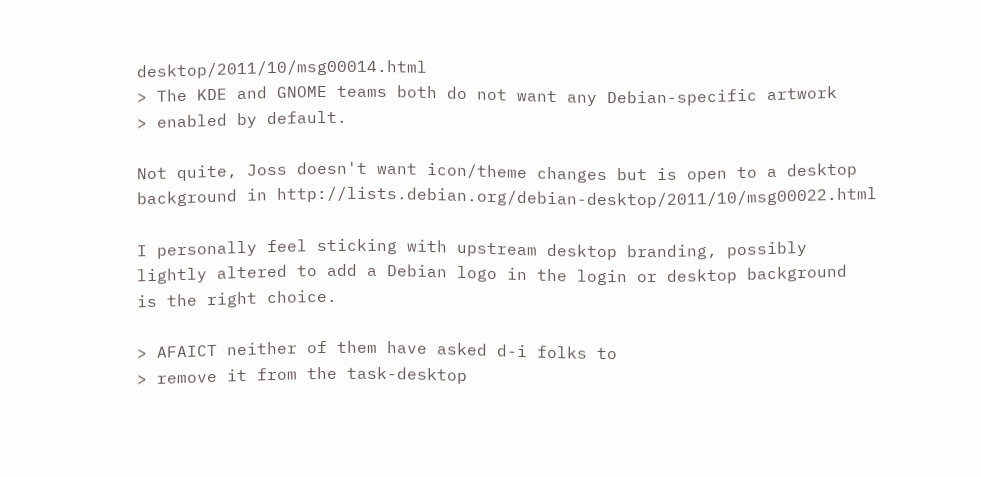desktop/2011/10/msg00014.html
> The KDE and GNOME teams both do not want any Debian-specific artwork
> enabled by default.

Not quite, Joss doesn't want icon/theme changes but is open to a desktop
background in http://lists.debian.org/debian-desktop/2011/10/msg00022.html

I personally feel sticking with upstream desktop branding, possibly
lightly altered to add a Debian logo in the login or desktop background
is the right choice.

> AFAICT neither of them have asked d-i folks to
> remove it from the task-desktop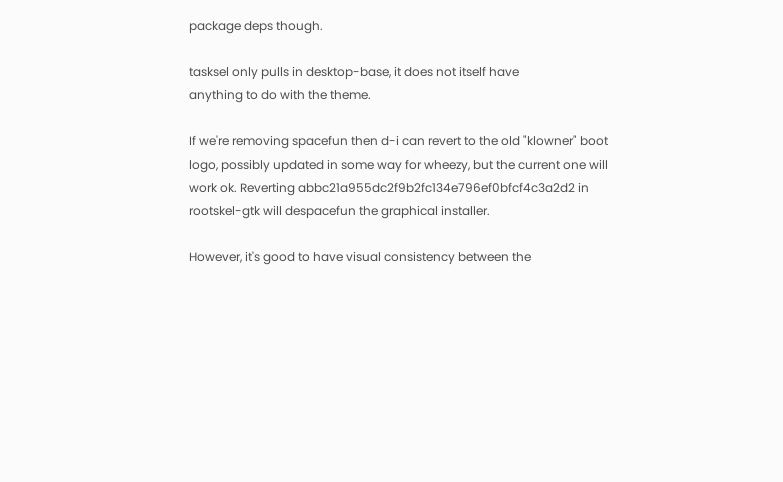package deps though.

tasksel only pulls in desktop-base, it does not itself have
anything to do with the theme.

If we're removing spacefun then d-i can revert to the old "klowner" boot
logo, possibly updated in some way for wheezy, but the current one will
work ok. Reverting abbc21a955dc2f9b2fc134e796ef0bfcf4c3a2d2 in
rootskel-gtk will despacefun the graphical installer.

However, it's good to have visual consistency between the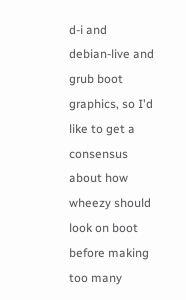d-i and
debian-live and grub boot graphics, so I'd like to get a consensus
about how wheezy should look on boot before making too many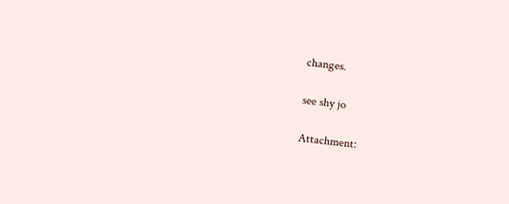changes.

see shy jo

Attachment: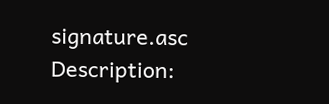signature.asc
Description: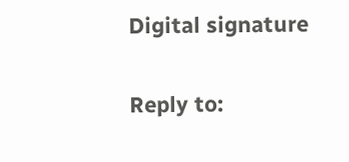Digital signature

Reply to: